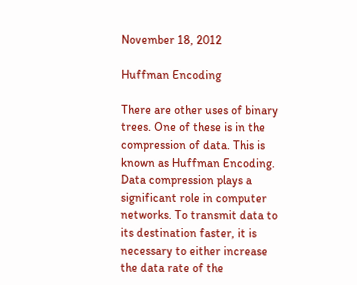November 18, 2012

Huffman Encoding

There are other uses of binary trees. One of these is in the compression of data. This is known as Huffman Encoding. Data compression plays a significant role in computer networks. To transmit data to its destination faster, it is necessary to either increase the data rate of the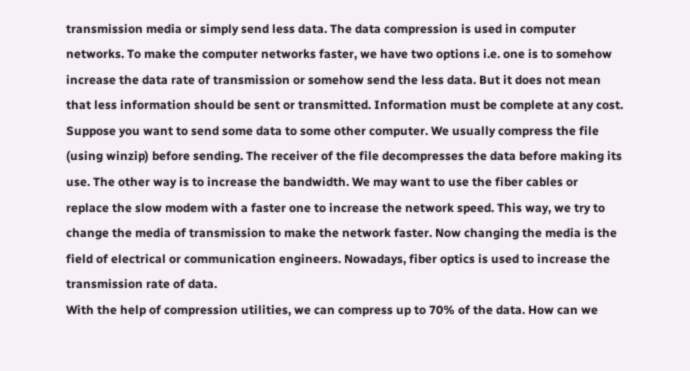transmission media or simply send less data. The data compression is used in computer networks. To make the computer networks faster, we have two options i.e. one is to somehow increase the data rate of transmission or somehow send the less data. But it does not mean that less information should be sent or transmitted. Information must be complete at any cost.
Suppose you want to send some data to some other computer. We usually compress the file (using winzip) before sending. The receiver of the file decompresses the data before making its use. The other way is to increase the bandwidth. We may want to use the fiber cables or replace the slow modem with a faster one to increase the network speed. This way, we try to change the media of transmission to make the network faster. Now changing the media is the field of electrical or communication engineers. Nowadays, fiber optics is used to increase the transmission rate of data.
With the help of compression utilities, we can compress up to 70% of the data. How can we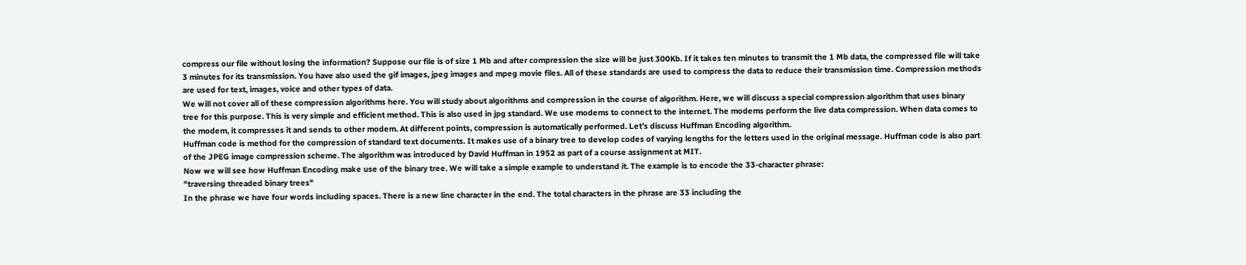compress our file without losing the information? Suppose our file is of size 1 Mb and after compression the size will be just 300Kb. If it takes ten minutes to transmit the 1 Mb data, the compressed file will take 3 minutes for its transmission. You have also used the gif images, jpeg images and mpeg movie files. All of these standards are used to compress the data to reduce their transmission time. Compression methods are used for text, images, voice and other types of data.
We will not cover all of these compression algorithms here. You will study about algorithms and compression in the course of algorithm. Here, we will discuss a special compression algorithm that uses binary tree for this purpose. This is very simple and efficient method. This is also used in jpg standard. We use modems to connect to the internet. The modems perform the live data compression. When data comes to the modem, it compresses it and sends to other modem. At different points, compression is automatically performed. Let’s discuss Huffman Encoding algorithm.
Huffman code is method for the compression of standard text documents. It makes use of a binary tree to develop codes of varying lengths for the letters used in the original message. Huffman code is also part of the JPEG image compression scheme. The algorithm was introduced by David Huffman in 1952 as part of a course assignment at MIT.
Now we will see how Huffman Encoding make use of the binary tree. We will take a simple example to understand it. The example is to encode the 33-character phrase:
"traversing threaded binary trees"
In the phrase we have four words including spaces. There is a new line character in the end. The total characters in the phrase are 33 including the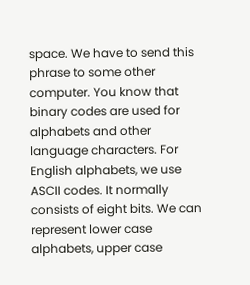space. We have to send this phrase to some other computer. You know that binary codes are used for alphabets and other language characters. For English alphabets, we use ASCII codes. It normally consists of eight bits. We can represent lower case alphabets, upper case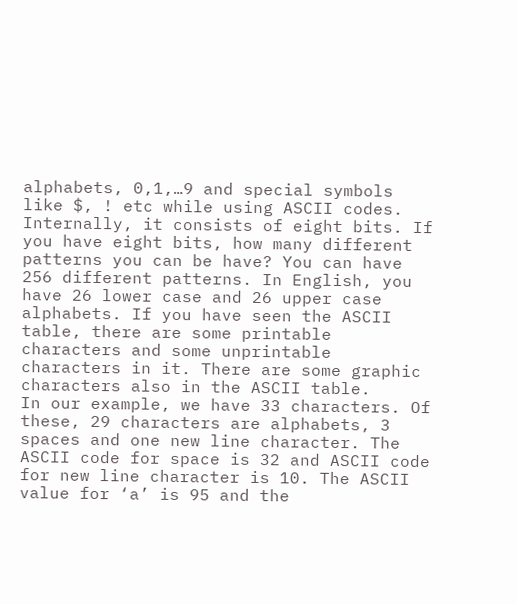alphabets, 0,1,…9 and special symbols like $, ! etc while using ASCII codes. Internally, it consists of eight bits. If you have eight bits, how many different patterns you can be have? You can have 256 different patterns. In English, you have 26 lower case and 26 upper case alphabets. If you have seen the ASCII table, there are some printable characters and some unprintable characters in it. There are some graphic characters also in the ASCII table.
In our example, we have 33 characters. Of these, 29 characters are alphabets, 3 spaces and one new line character. The ASCII code for space is 32 and ASCII code for new line character is 10. The ASCII value for ‘a’ is 95 and the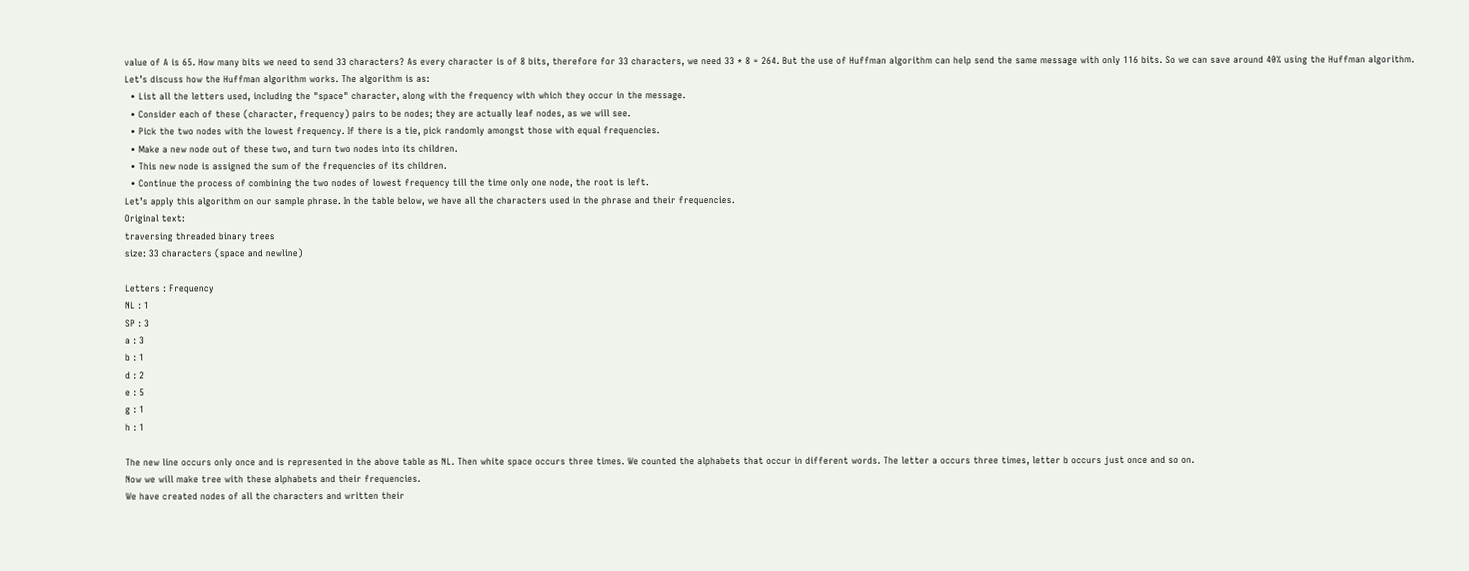value of A is 65. How many bits we need to send 33 characters? As every character is of 8 bits, therefore for 33 characters, we need 33 * 8 = 264. But the use of Huffman algorithm can help send the same message with only 116 bits. So we can save around 40% using the Huffman algorithm.
Let’s discuss how the Huffman algorithm works. The algorithm is as:
  • List all the letters used, including the "space" character, along with the frequency with which they occur in the message.
  • Consider each of these (character, frequency) pairs to be nodes; they are actually leaf nodes, as we will see.
  • Pick the two nodes with the lowest frequency. If there is a tie, pick randomly amongst those with equal frequencies.
  • Make a new node out of these two, and turn two nodes into its children.
  • This new node is assigned the sum of the frequencies of its children.
  • Continue the process of combining the two nodes of lowest frequency till the time only one node, the root is left.
Let’s apply this algorithm on our sample phrase. In the table below, we have all the characters used in the phrase and their frequencies.
Original text:
traversing threaded binary trees
size: 33 characters (space and newline)

Letters : Frequency
NL : 1
SP : 3
a : 3
b : 1
d : 2
e : 5
g : 1
h : 1

The new line occurs only once and is represented in the above table as NL. Then white space occurs three times. We counted the alphabets that occur in different words. The letter a occurs three times, letter b occurs just once and so on.
Now we will make tree with these alphabets and their frequencies.
We have created nodes of all the characters and written their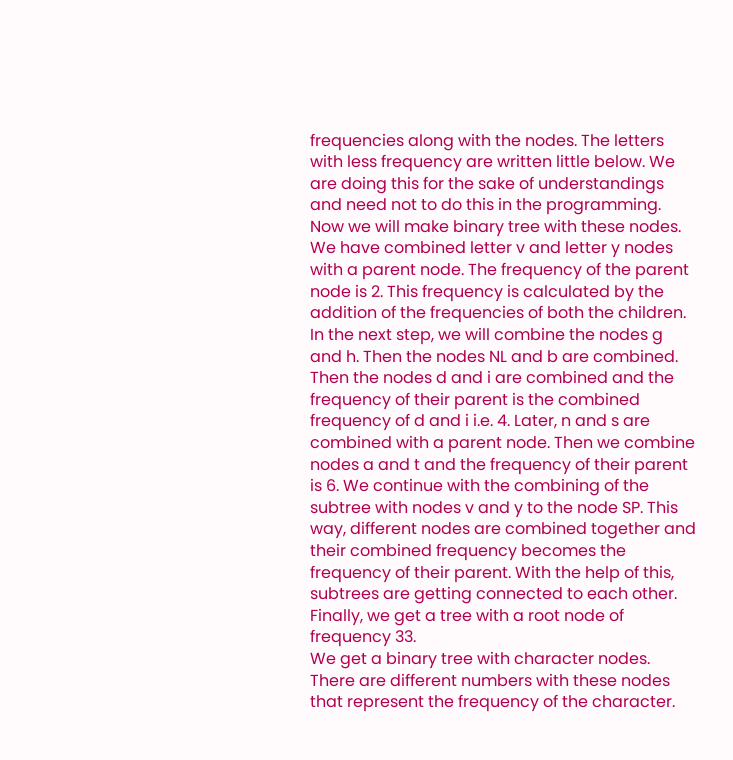frequencies along with the nodes. The letters with less frequency are written little below. We are doing this for the sake of understandings and need not to do this in the programming. Now we will make binary tree with these nodes. We have combined letter v and letter y nodes with a parent node. The frequency of the parent node is 2. This frequency is calculated by the addition of the frequencies of both the children.
In the next step, we will combine the nodes g and h. Then the nodes NL and b are combined. Then the nodes d and i are combined and the frequency of their parent is the combined frequency of d and i i.e. 4. Later, n and s are combined with a parent node. Then we combine nodes a and t and the frequency of their parent is 6. We continue with the combining of the subtree with nodes v and y to the node SP. This way, different nodes are combined together and their combined frequency becomes the frequency of their parent. With the help of this, subtrees are getting connected to each other. Finally, we get a tree with a root node of frequency 33.
We get a binary tree with character nodes. There are different numbers with these nodes that represent the frequency of the character.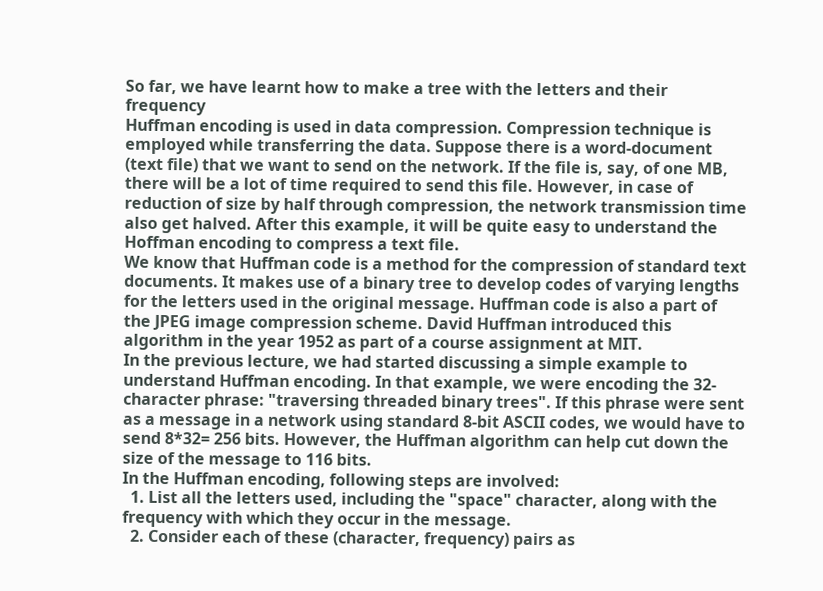So far, we have learnt how to make a tree with the letters and their frequency
Huffman encoding is used in data compression. Compression technique is employed while transferring the data. Suppose there is a word-document (text file) that we want to send on the network. If the file is, say, of one MB, there will be a lot of time required to send this file. However, in case of reduction of size by half through compression, the network transmission time also get halved. After this example, it will be quite easy to understand the Hoffman encoding to compress a text file.
We know that Huffman code is a method for the compression of standard text documents. It makes use of a binary tree to develop codes of varying lengths for the letters used in the original message. Huffman code is also a part of the JPEG image compression scheme. David Huffman introduced this algorithm in the year 1952 as part of a course assignment at MIT.
In the previous lecture, we had started discussing a simple example to understand Huffman encoding. In that example, we were encoding the 32-character phrase: "traversing threaded binary trees". If this phrase were sent as a message in a network using standard 8-bit ASCII codes, we would have to send 8*32= 256 bits. However, the Huffman algorithm can help cut down the size of the message to 116 bits.
In the Huffman encoding, following steps are involved:
  1. List all the letters used, including the "space" character, along with the frequency with which they occur in the message.
  2. Consider each of these (character, frequency) pairs as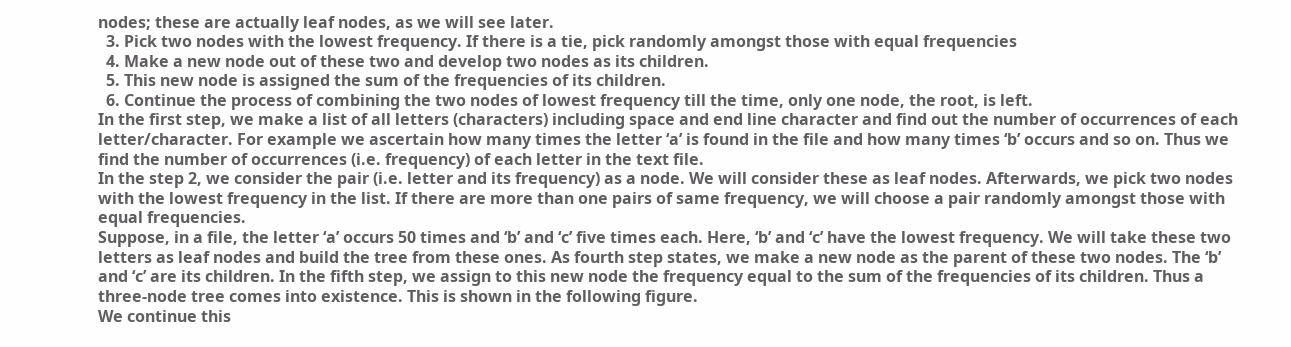nodes; these are actually leaf nodes, as we will see later.
  3. Pick two nodes with the lowest frequency. If there is a tie, pick randomly amongst those with equal frequencies
  4. Make a new node out of these two and develop two nodes as its children.
  5. This new node is assigned the sum of the frequencies of its children.
  6. Continue the process of combining the two nodes of lowest frequency till the time, only one node, the root, is left.
In the first step, we make a list of all letters (characters) including space and end line character and find out the number of occurrences of each letter/character. For example we ascertain how many times the letter ‘a’ is found in the file and how many times ‘b’ occurs and so on. Thus we find the number of occurrences (i.e. frequency) of each letter in the text file.
In the step 2, we consider the pair (i.e. letter and its frequency) as a node. We will consider these as leaf nodes. Afterwards, we pick two nodes with the lowest frequency in the list. If there are more than one pairs of same frequency, we will choose a pair randomly amongst those with equal frequencies.
Suppose, in a file, the letter ‘a’ occurs 50 times and ‘b’ and ‘c’ five times each. Here, ‘b’ and ‘c’ have the lowest frequency. We will take these two letters as leaf nodes and build the tree from these ones. As fourth step states, we make a new node as the parent of these two nodes. The ‘b’ and ‘c’ are its children. In the fifth step, we assign to this new node the frequency equal to the sum of the frequencies of its children. Thus a three-node tree comes into existence. This is shown in the following figure.
We continue this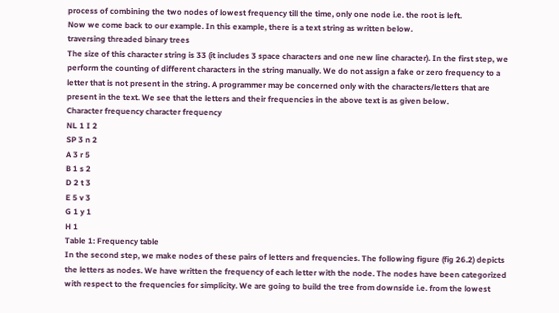process of combining the two nodes of lowest frequency till the time, only one node i.e. the root is left.
Now we come back to our example. In this example, there is a text string as written below.
traversing threaded binary trees
The size of this character string is 33 (it includes 3 space characters and one new line character). In the first step, we perform the counting of different characters in the string manually. We do not assign a fake or zero frequency to a letter that is not present in the string. A programmer may be concerned only with the characters/letters that are present in the text. We see that the letters and their frequencies in the above text is as given below.
Character frequency character frequency
NL 1 I 2
SP 3 n 2
A 3 r 5
B 1 s 2
D 2 t 3
E 5 v 3
G 1 y 1
H 1
Table 1: Frequency table
In the second step, we make nodes of these pairs of letters and frequencies. The following figure (fig 26.2) depicts the letters as nodes. We have written the frequency of each letter with the node. The nodes have been categorized with respect to the frequencies for simplicity. We are going to build the tree from downside i.e. from the lowest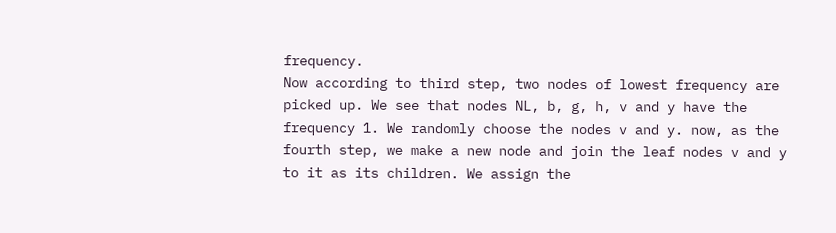frequency.
Now according to third step, two nodes of lowest frequency are picked up. We see that nodes NL, b, g, h, v and y have the frequency 1. We randomly choose the nodes v and y. now, as the fourth step, we make a new node and join the leaf nodes v and y to it as its children. We assign the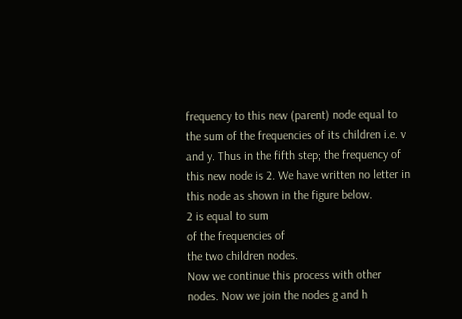frequency to this new (parent) node equal to the sum of the frequencies of its children i.e. v and y. Thus in the fifth step; the frequency of this new node is 2. We have written no letter in this node as shown in the figure below.
2 is equal to sum
of the frequencies of
the two children nodes.
Now we continue this process with other nodes. Now we join the nodes g and h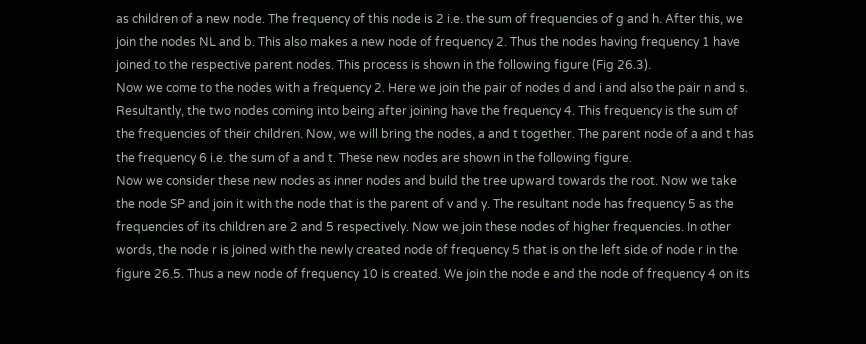as children of a new node. The frequency of this node is 2 i.e. the sum of frequencies of g and h. After this, we join the nodes NL and b. This also makes a new node of frequency 2. Thus the nodes having frequency 1 have joined to the respective parent nodes. This process is shown in the following figure (Fig 26.3).
Now we come to the nodes with a frequency 2. Here we join the pair of nodes d and i and also the pair n and s. Resultantly, the two nodes coming into being after joining have the frequency 4. This frequency is the sum of the frequencies of their children. Now, we will bring the nodes, a and t together. The parent node of a and t has the frequency 6 i.e. the sum of a and t. These new nodes are shown in the following figure.
Now we consider these new nodes as inner nodes and build the tree upward towards the root. Now we take the node SP and join it with the node that is the parent of v and y. The resultant node has frequency 5 as the frequencies of its children are 2 and 5 respectively. Now we join these nodes of higher frequencies. In other words, the node r is joined with the newly created node of frequency 5 that is on the left side of node r in the figure 26.5. Thus a new node of frequency 10 is created. We join the node e and the node of frequency 4 on its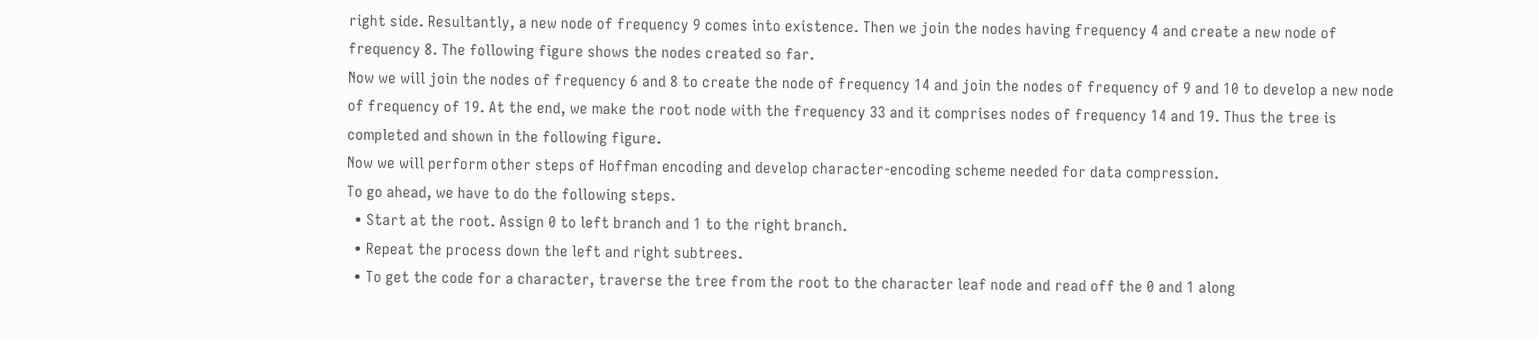right side. Resultantly, a new node of frequency 9 comes into existence. Then we join the nodes having frequency 4 and create a new node of frequency 8. The following figure shows the nodes created so far.
Now we will join the nodes of frequency 6 and 8 to create the node of frequency 14 and join the nodes of frequency of 9 and 10 to develop a new node of frequency of 19. At the end, we make the root node with the frequency 33 and it comprises nodes of frequency 14 and 19. Thus the tree is completed and shown in the following figure.
Now we will perform other steps of Hoffman encoding and develop character-encoding scheme needed for data compression.
To go ahead, we have to do the following steps.
  • Start at the root. Assign 0 to left branch and 1 to the right branch.
  • Repeat the process down the left and right subtrees.
  • To get the code for a character, traverse the tree from the root to the character leaf node and read off the 0 and 1 along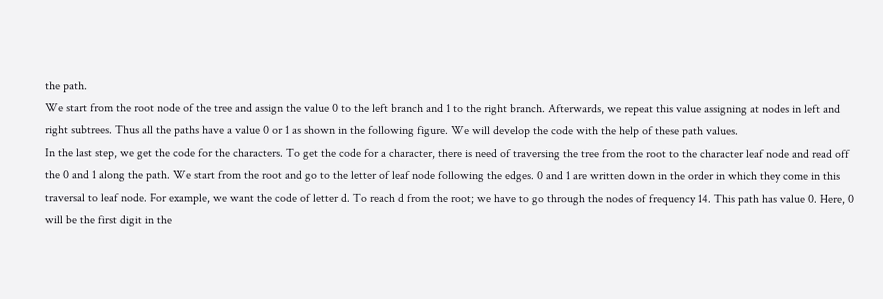the path.
We start from the root node of the tree and assign the value 0 to the left branch and 1 to the right branch. Afterwards, we repeat this value assigning at nodes in left and right subtrees. Thus all the paths have a value 0 or 1 as shown in the following figure. We will develop the code with the help of these path values.
In the last step, we get the code for the characters. To get the code for a character, there is need of traversing the tree from the root to the character leaf node and read off the 0 and 1 along the path. We start from the root and go to the letter of leaf node following the edges. 0 and 1 are written down in the order in which they come in this traversal to leaf node. For example, we want the code of letter d. To reach d from the root; we have to go through the nodes of frequency 14. This path has value 0. Here, 0 will be the first digit in the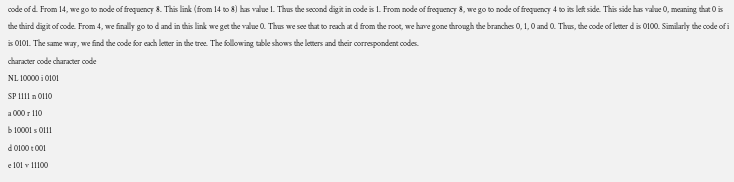code of d. From 14, we go to node of frequency 8. This link (from 14 to 8) has value 1. Thus the second digit in code is 1. From node of frequency 8, we go to node of frequency 4 to its left side. This side has value 0, meaning that 0 is the third digit of code. From 4, we finally go to d and in this link we get the value 0. Thus we see that to reach at d from the root, we have gone through the branches 0, 1, 0 and 0. Thus, the code of letter d is 0100. Similarly the code of i is 0101. The same way, we find the code for each letter in the tree. The following table shows the letters and their correspondent codes.
character code character code
NL 10000 i 0101
SP 1111 n 0110
a 000 r 110
b 10001 s 0111
d 0100 t 001
e 101 v 11100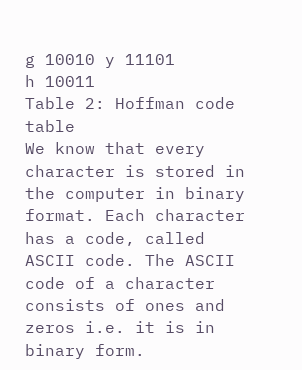g 10010 y 11101
h 10011
Table 2: Hoffman code table
We know that every character is stored in the computer in binary format. Each character has a code, called ASCII code. The ASCII code of a character consists of ones and zeros i.e. it is in binary form.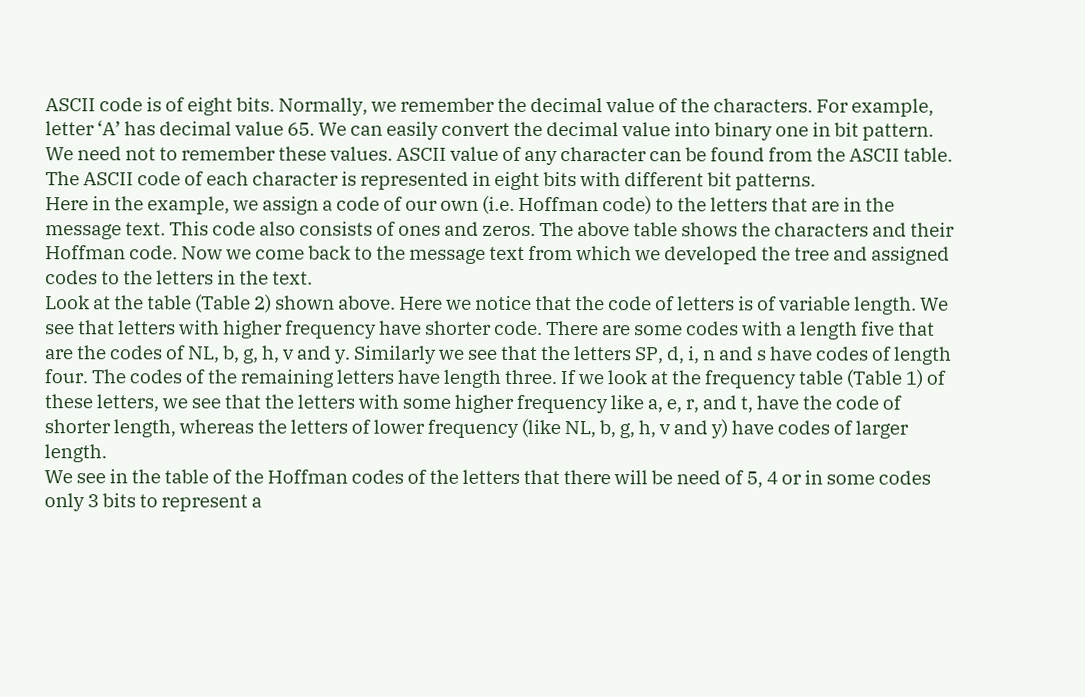ASCII code is of eight bits. Normally, we remember the decimal value of the characters. For example, letter ‘A’ has decimal value 65. We can easily convert the decimal value into binary one in bit pattern. We need not to remember these values. ASCII value of any character can be found from the ASCII table. The ASCII code of each character is represented in eight bits with different bit patterns.
Here in the example, we assign a code of our own (i.e. Hoffman code) to the letters that are in the message text. This code also consists of ones and zeros. The above table shows the characters and their Hoffman code. Now we come back to the message text from which we developed the tree and assigned codes to the letters in the text.
Look at the table (Table 2) shown above. Here we notice that the code of letters is of variable length. We see that letters with higher frequency have shorter code. There are some codes with a length five that are the codes of NL, b, g, h, v and y. Similarly we see that the letters SP, d, i, n and s have codes of length four. The codes of the remaining letters have length three. If we look at the frequency table (Table 1) of these letters, we see that the letters with some higher frequency like a, e, r, and t, have the code of shorter length, whereas the letters of lower frequency (like NL, b, g, h, v and y) have codes of larger length.
We see in the table of the Hoffman codes of the letters that there will be need of 5, 4 or in some codes only 3 bits to represent a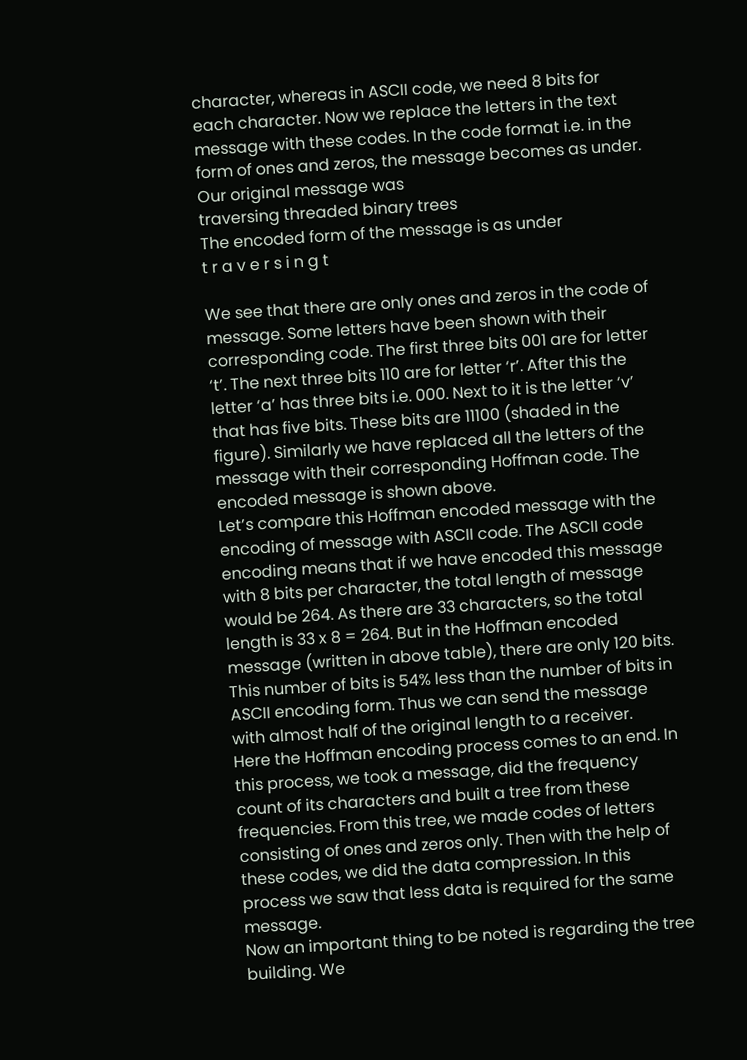character, whereas in ASCII code, we need 8 bits for each character. Now we replace the letters in the text message with these codes. In the code format i.e. in the form of ones and zeros, the message becomes as under.
Our original message was
traversing threaded binary trees
The encoded form of the message is as under
t r a v e r s i n g t

We see that there are only ones and zeros in the code of message. Some letters have been shown with their corresponding code. The first three bits 001 are for letter ‘t’. The next three bits 110 are for letter ‘r’. After this the letter ‘a’ has three bits i.e. 000. Next to it is the letter ‘v’ that has five bits. These bits are 11100 (shaded in the figure). Similarly we have replaced all the letters of the message with their corresponding Hoffman code. The encoded message is shown above.
Let’s compare this Hoffman encoded message with the encoding of message with ASCII code. The ASCII code encoding means that if we have encoded this message with 8 bits per character, the total length of message would be 264. As there are 33 characters, so the total length is 33 x 8 = 264. But in the Hoffman encoded message (written in above table), there are only 120 bits. This number of bits is 54% less than the number of bits in ASCII encoding form. Thus we can send the message with almost half of the original length to a receiver.
Here the Hoffman encoding process comes to an end. In this process, we took a message, did the frequency count of its characters and built a tree from these frequencies. From this tree, we made codes of letters consisting of ones and zeros only. Then with the help of these codes, we did the data compression. In this process we saw that less data is required for the same message.
Now an important thing to be noted is regarding the tree building. We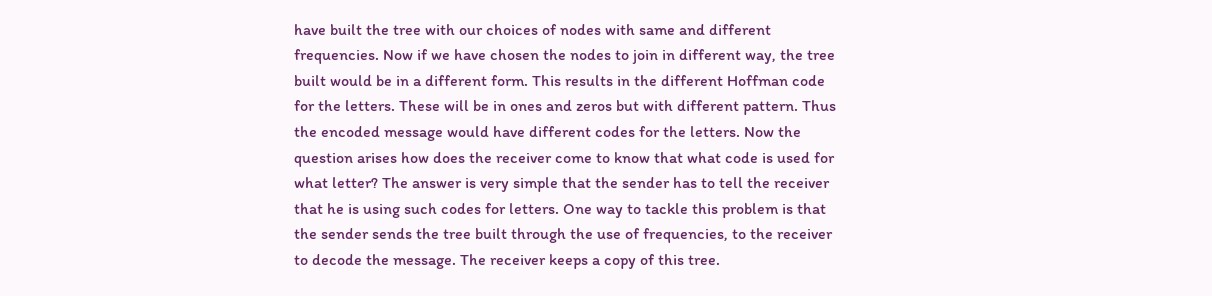have built the tree with our choices of nodes with same and different frequencies. Now if we have chosen the nodes to join in different way, the tree built would be in a different form. This results in the different Hoffman code for the letters. These will be in ones and zeros but with different pattern. Thus the encoded message would have different codes for the letters. Now the question arises how does the receiver come to know that what code is used for what letter? The answer is very simple that the sender has to tell the receiver that he is using such codes for letters. One way to tackle this problem is that the sender sends the tree built through the use of frequencies, to the receiver to decode the message. The receiver keeps a copy of this tree.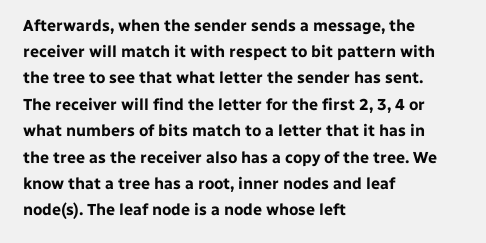Afterwards, when the sender sends a message, the receiver will match it with respect to bit pattern with the tree to see that what letter the sender has sent. The receiver will find the letter for the first 2, 3, 4 or what numbers of bits match to a letter that it has in the tree as the receiver also has a copy of the tree. We know that a tree has a root, inner nodes and leaf node(s). The leaf node is a node whose left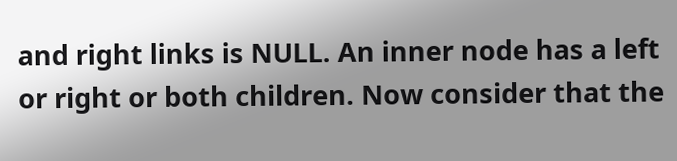and right links is NULL. An inner node has a left or right or both children. Now consider that the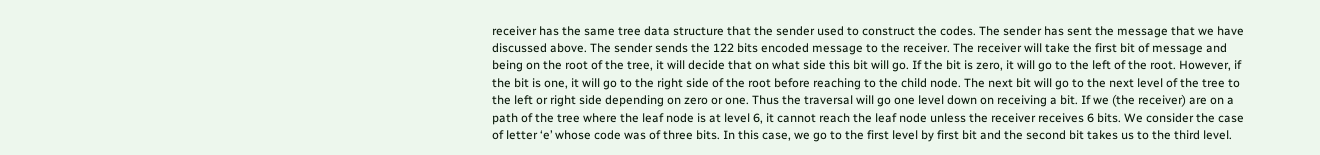receiver has the same tree data structure that the sender used to construct the codes. The sender has sent the message that we have discussed above. The sender sends the 122 bits encoded message to the receiver. The receiver will take the first bit of message and being on the root of the tree, it will decide that on what side this bit will go. If the bit is zero, it will go to the left of the root. However, if the bit is one, it will go to the right side of the root before reaching to the child node. The next bit will go to the next level of the tree to the left or right side depending on zero or one. Thus the traversal will go one level down on receiving a bit. If we (the receiver) are on a path of the tree where the leaf node is at level 6, it cannot reach the leaf node unless the receiver receives 6 bits. We consider the case of letter ‘e’ whose code was of three bits. In this case, we go to the first level by first bit and the second bit takes us to the third level.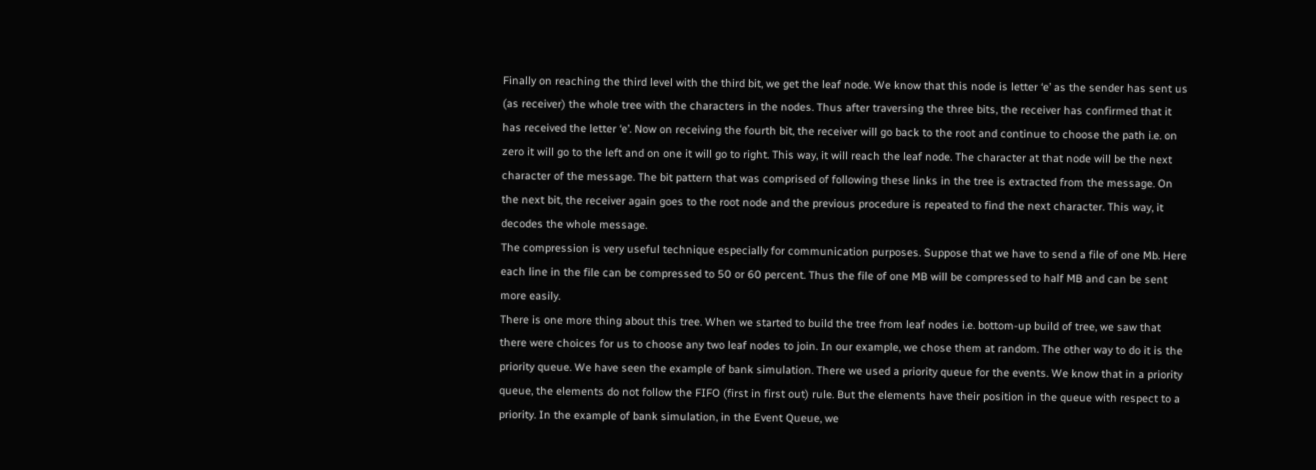Finally on reaching the third level with the third bit, we get the leaf node. We know that this node is letter ‘e’ as the sender has sent us (as receiver) the whole tree with the characters in the nodes. Thus after traversing the three bits, the receiver has confirmed that it has received the letter ‘e’. Now on receiving the fourth bit, the receiver will go back to the root and continue to choose the path i.e. on zero it will go to the left and on one it will go to right. This way, it will reach the leaf node. The character at that node will be the next character of the message. The bit pattern that was comprised of following these links in the tree is extracted from the message. On the next bit, the receiver again goes to the root node and the previous procedure is repeated to find the next character. This way, it decodes the whole message.
The compression is very useful technique especially for communication purposes. Suppose that we have to send a file of one Mb. Here each line in the file can be compressed to 50 or 60 percent. Thus the file of one MB will be compressed to half MB and can be sent more easily.
There is one more thing about this tree. When we started to build the tree from leaf nodes i.e. bottom-up build of tree, we saw that there were choices for us to choose any two leaf nodes to join. In our example, we chose them at random. The other way to do it is the priority queue. We have seen the example of bank simulation. There we used a priority queue for the events. We know that in a priority queue, the elements do not follow the FIFO (first in first out) rule. But the elements have their position in the queue with respect to a priority. In the example of bank simulation, in the Event Queue, we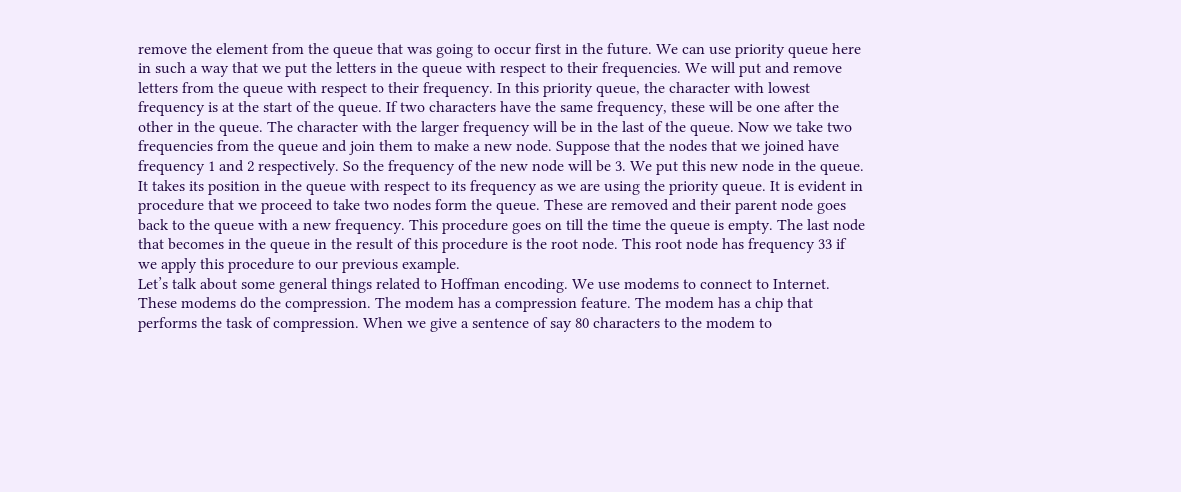remove the element from the queue that was going to occur first in the future. We can use priority queue here in such a way that we put the letters in the queue with respect to their frequencies. We will put and remove letters from the queue with respect to their frequency. In this priority queue, the character with lowest frequency is at the start of the queue. If two characters have the same frequency, these will be one after the other in the queue. The character with the larger frequency will be in the last of the queue. Now we take two frequencies from the queue and join them to make a new node. Suppose that the nodes that we joined have frequency 1 and 2 respectively. So the frequency of the new node will be 3. We put this new node in the queue. It takes its position in the queue with respect to its frequency as we are using the priority queue. It is evident in procedure that we proceed to take two nodes form the queue. These are removed and their parent node goes back to the queue with a new frequency. This procedure goes on till the time the queue is empty. The last node that becomes in the queue in the result of this procedure is the root node. This root node has frequency 33 if we apply this procedure to our previous example.
Let’s talk about some general things related to Hoffman encoding. We use modems to connect to Internet. These modems do the compression. The modem has a compression feature. The modem has a chip that performs the task of compression. When we give a sentence of say 80 characters to the modem to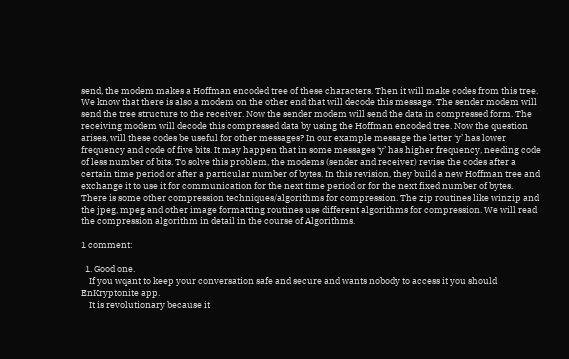send, the modem makes a Hoffman encoded tree of these characters. Then it will make codes from this tree. We know that there is also a modem on the other end that will decode this message. The sender modem will send the tree structure to the receiver. Now the sender modem will send the data in compressed form. The receiving modem will decode this compressed data by using the Hoffman encoded tree. Now the question arises, will these codes be useful for other messages? In our example message the letter ‘y’ has lower frequency and code of five bits. It may happen that in some messages ‘y’ has higher frequency, needing code of less number of bits. To solve this problem, the modems (sender and receiver) revise the codes after a certain time period or after a particular number of bytes. In this revision, they build a new Hoffman tree and exchange it to use it for communication for the next time period or for the next fixed number of bytes.
There is some other compression techniques/algorithms for compression. The zip routines like winzip and the jpeg, mpeg and other image formatting routines use different algorithms for compression. We will read the compression algorithm in detail in the course of Algorithms.

1 comment:

  1. Good one.
    If you wqant to keep your conversation safe and secure and wants nobody to access it you should EnKryptonite app.
    It is revolutionary because it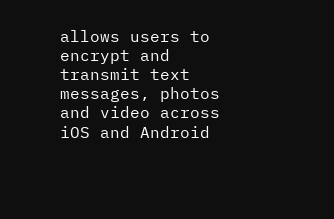allows users to encrypt and transmit text messages, photos and video across iOS and Android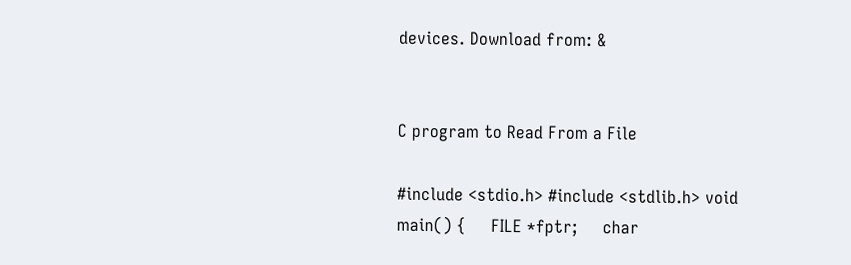devices. Download from: &


C program to Read From a File

#include <stdio.h> #include <stdlib.h> void main() {     FILE *fptr;     char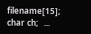filename[15];     char ch;   ...